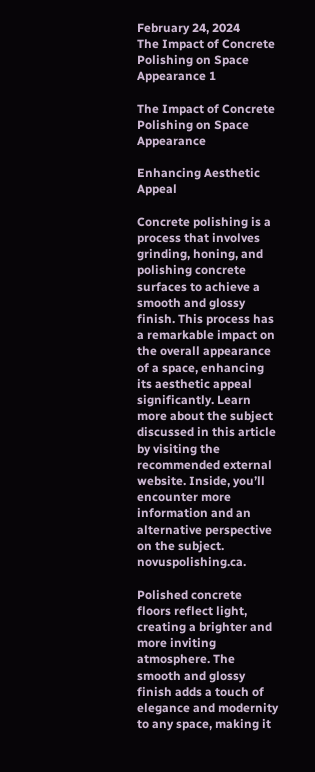February 24, 2024
The Impact of Concrete Polishing on Space Appearance 1

The Impact of Concrete Polishing on Space Appearance

Enhancing Aesthetic Appeal

Concrete polishing is a process that involves grinding, honing, and polishing concrete surfaces to achieve a smooth and glossy finish. This process has a remarkable impact on the overall appearance of a space, enhancing its aesthetic appeal significantly. Learn more about the subject discussed in this article by visiting the recommended external website. Inside, you’ll encounter more information and an alternative perspective on the subject. novuspolishing.ca.

Polished concrete floors reflect light, creating a brighter and more inviting atmosphere. The smooth and glossy finish adds a touch of elegance and modernity to any space, making it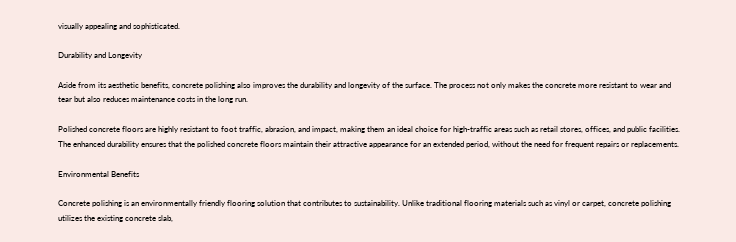visually appealing and sophisticated.

Durability and Longevity

Aside from its aesthetic benefits, concrete polishing also improves the durability and longevity of the surface. The process not only makes the concrete more resistant to wear and tear but also reduces maintenance costs in the long run.

Polished concrete floors are highly resistant to foot traffic, abrasion, and impact, making them an ideal choice for high-traffic areas such as retail stores, offices, and public facilities. The enhanced durability ensures that the polished concrete floors maintain their attractive appearance for an extended period, without the need for frequent repairs or replacements.

Environmental Benefits

Concrete polishing is an environmentally friendly flooring solution that contributes to sustainability. Unlike traditional flooring materials such as vinyl or carpet, concrete polishing utilizes the existing concrete slab,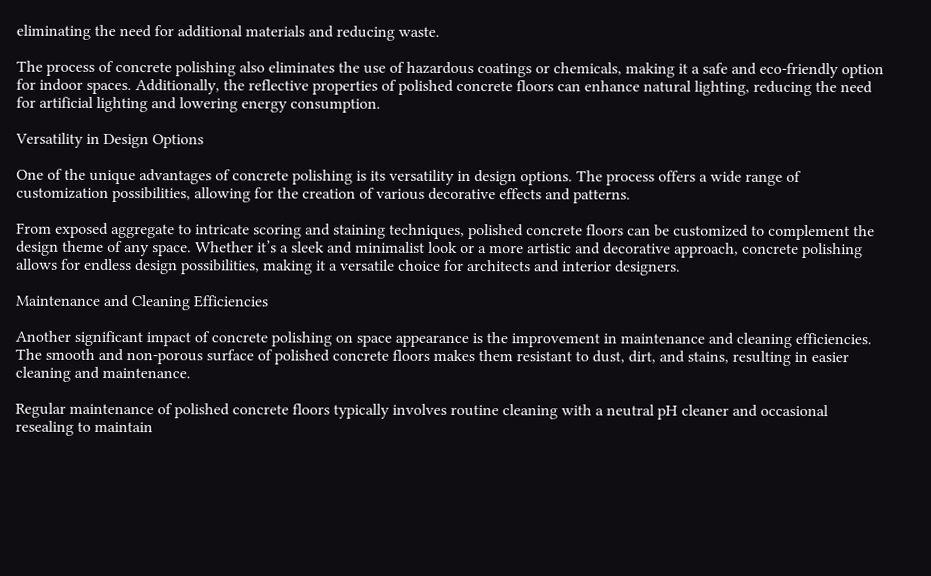eliminating the need for additional materials and reducing waste.

The process of concrete polishing also eliminates the use of hazardous coatings or chemicals, making it a safe and eco-friendly option for indoor spaces. Additionally, the reflective properties of polished concrete floors can enhance natural lighting, reducing the need for artificial lighting and lowering energy consumption.

Versatility in Design Options

One of the unique advantages of concrete polishing is its versatility in design options. The process offers a wide range of customization possibilities, allowing for the creation of various decorative effects and patterns.

From exposed aggregate to intricate scoring and staining techniques, polished concrete floors can be customized to complement the design theme of any space. Whether it’s a sleek and minimalist look or a more artistic and decorative approach, concrete polishing allows for endless design possibilities, making it a versatile choice for architects and interior designers.

Maintenance and Cleaning Efficiencies

Another significant impact of concrete polishing on space appearance is the improvement in maintenance and cleaning efficiencies. The smooth and non-porous surface of polished concrete floors makes them resistant to dust, dirt, and stains, resulting in easier cleaning and maintenance.

Regular maintenance of polished concrete floors typically involves routine cleaning with a neutral pH cleaner and occasional resealing to maintain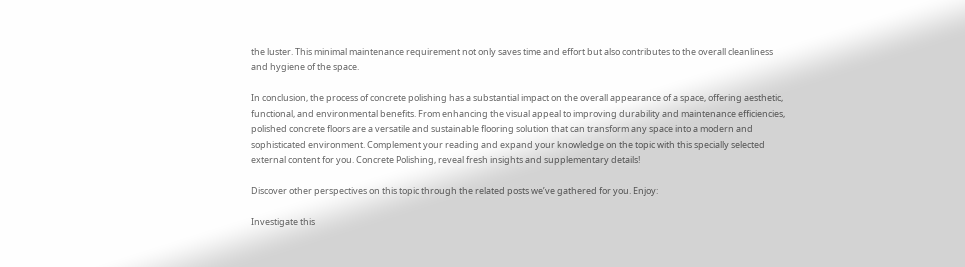the luster. This minimal maintenance requirement not only saves time and effort but also contributes to the overall cleanliness and hygiene of the space.

In conclusion, the process of concrete polishing has a substantial impact on the overall appearance of a space, offering aesthetic, functional, and environmental benefits. From enhancing the visual appeal to improving durability and maintenance efficiencies, polished concrete floors are a versatile and sustainable flooring solution that can transform any space into a modern and sophisticated environment. Complement your reading and expand your knowledge on the topic with this specially selected external content for you. Concrete Polishing, reveal fresh insights and supplementary details!

Discover other perspectives on this topic through the related posts we’ve gathered for you. Enjoy:

Investigate this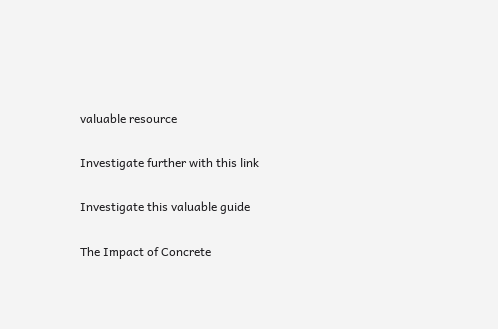valuable resource

Investigate further with this link

Investigate this valuable guide

The Impact of Concrete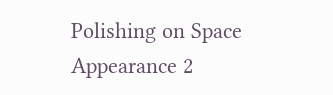Polishing on Space Appearance 2